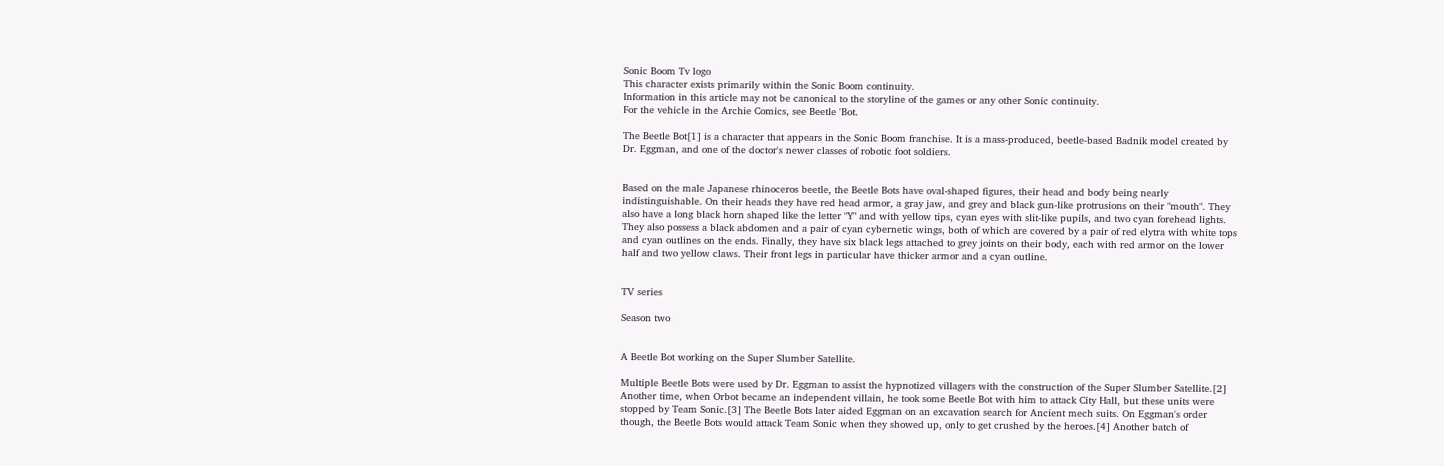Sonic Boom Tv logo
This character exists primarily within the Sonic Boom continuity.
Information in this article may not be canonical to the storyline of the games or any other Sonic continuity.
For the vehicle in the Archie Comics, see Beetle 'Bot.

The Beetle Bot[1] is a character that appears in the Sonic Boom franchise. It is a mass-produced, beetle-based Badnik model created by Dr. Eggman, and one of the doctor's newer classes of robotic foot soldiers.


Based on the male Japanese rhinoceros beetle, the Beetle Bots have oval-shaped figures, their head and body being nearly indistinguishable. On their heads they have red head armor, a gray jaw, and grey and black gun-like protrusions on their "mouth". They also have a long black horn shaped like the letter "Y" and with yellow tips, cyan eyes with slit-like pupils, and two cyan forehead lights. They also possess a black abdomen and a pair of cyan cybernetic wings, both of which are covered by a pair of red elytra with white tops and cyan outlines on the ends. Finally, they have six black legs attached to grey joints on their body, each with red armor on the lower half and two yellow claws. Their front legs in particular have thicker armor and a cyan outline.


TV series

Season two


A Beetle Bot working on the Super Slumber Satellite.

Multiple Beetle Bots were used by Dr. Eggman to assist the hypnotized villagers with the construction of the Super Slumber Satellite.[2] Another time, when Orbot became an independent villain, he took some Beetle Bot with him to attack City Hall, but these units were stopped by Team Sonic.[3] The Beetle Bots later aided Eggman on an excavation search for Ancient mech suits. On Eggman's order though, the Beetle Bots would attack Team Sonic when they showed up, only to get crushed by the heroes.[4] Another batch of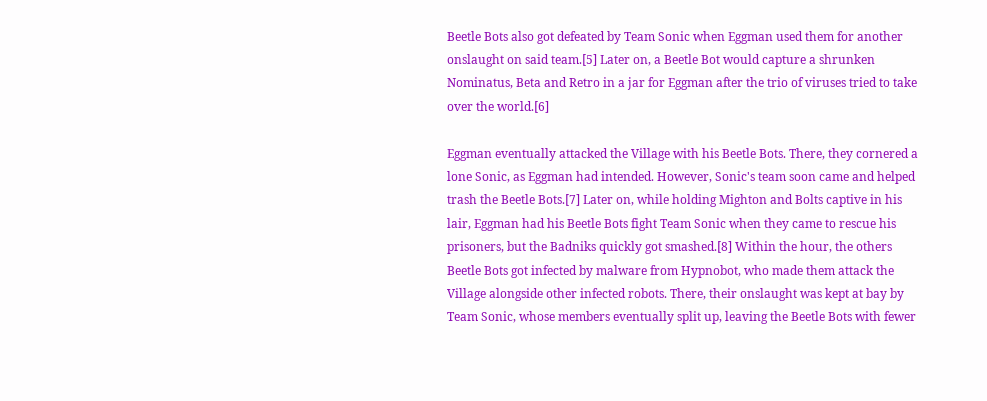Beetle Bots also got defeated by Team Sonic when Eggman used them for another onslaught on said team.[5] Later on, a Beetle Bot would capture a shrunken Nominatus, Beta and Retro in a jar for Eggman after the trio of viruses tried to take over the world.[6]

Eggman eventually attacked the Village with his Beetle Bots. There, they cornered a lone Sonic, as Eggman had intended. However, Sonic's team soon came and helped trash the Beetle Bots.[7] Later on, while holding Mighton and Bolts captive in his lair, Eggman had his Beetle Bots fight Team Sonic when they came to rescue his prisoners, but the Badniks quickly got smashed.[8] Within the hour, the others Beetle Bots got infected by malware from Hypnobot, who made them attack the Village alongside other infected robots. There, their onslaught was kept at bay by Team Sonic, whose members eventually split up, leaving the Beetle Bots with fewer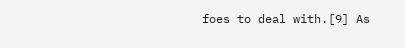foes to deal with.[9] As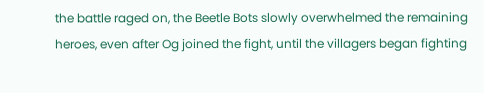the battle raged on, the Beetle Bots slowly overwhelmed the remaining heroes, even after Og joined the fight, until the villagers began fighting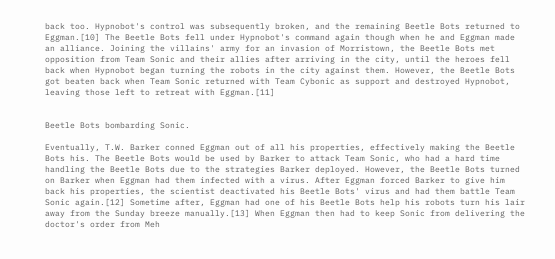back too. Hypnobot's control was subsequently broken, and the remaining Beetle Bots returned to Eggman.[10] The Beetle Bots fell under Hypnobot's command again though when he and Eggman made an alliance. Joining the villains' army for an invasion of Morristown, the Beetle Bots met opposition from Team Sonic and their allies after arriving in the city, until the heroes fell back when Hypnobot began turning the robots in the city against them. However, the Beetle Bots got beaten back when Team Sonic returned with Team Cybonic as support and destroyed Hypnobot, leaving those left to retreat with Eggman.[11]


Beetle Bots bombarding Sonic.

Eventually, T.W. Barker conned Eggman out of all his properties, effectively making the Beetle Bots his. The Beetle Bots would be used by Barker to attack Team Sonic, who had a hard time handling the Beetle Bots due to the strategies Barker deployed. However, the Beetle Bots turned on Barker when Eggman had them infected with a virus. After Eggman forced Barker to give him back his properties, the scientist deactivated his Beetle Bots' virus and had them battle Team Sonic again.[12] Sometime after, Eggman had one of his Beetle Bots help his robots turn his lair away from the Sunday breeze manually.[13] When Eggman then had to keep Sonic from delivering the doctor's order from Meh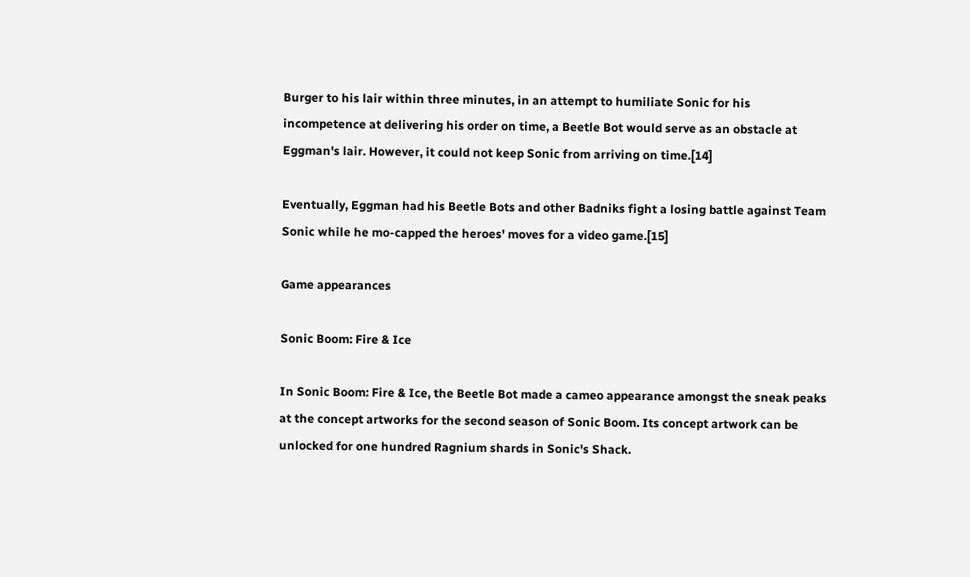Burger to his lair within three minutes, in an attempt to humiliate Sonic for his incompetence at delivering his order on time, a Beetle Bot would serve as an obstacle at Eggman's lair. However, it could not keep Sonic from arriving on time.[14]

Eventually, Eggman had his Beetle Bots and other Badniks fight a losing battle against Team Sonic while he mo-capped the heroes' moves for a video game.[15]

Game appearances

Sonic Boom: Fire & Ice

In Sonic Boom: Fire & Ice, the Beetle Bot made a cameo appearance amongst the sneak peaks at the concept artworks for the second season of Sonic Boom. Its concept artwork can be unlocked for one hundred Ragnium shards in Sonic's Shack.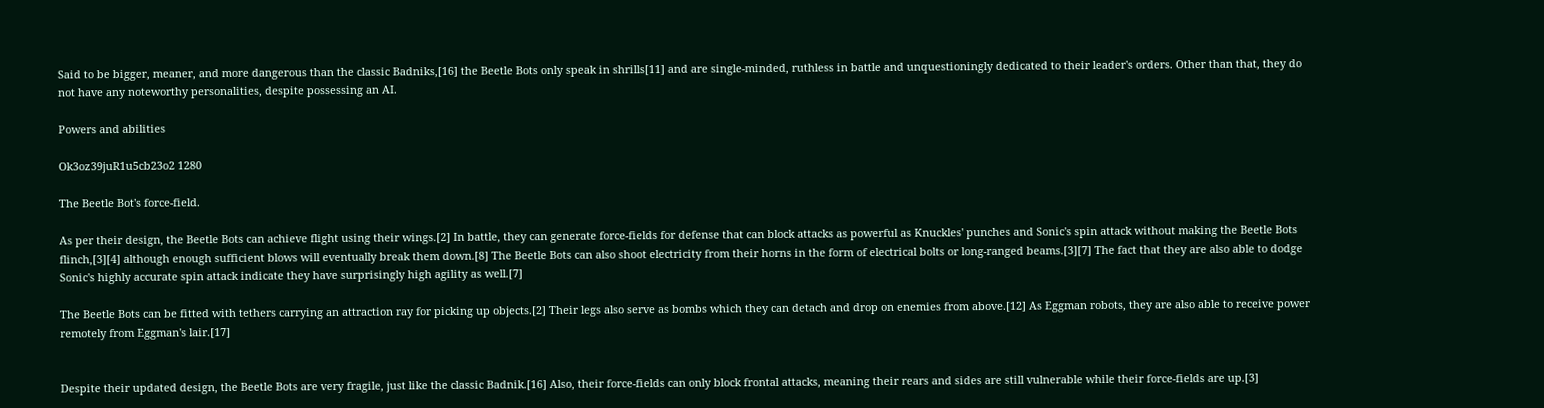Said to be bigger, meaner, and more dangerous than the classic Badniks,[16] the Beetle Bots only speak in shrills[11] and are single-minded, ruthless in battle and unquestioningly dedicated to their leader's orders. Other than that, they do not have any noteworthy personalities, despite possessing an AI.

Powers and abilities

Ok3oz39juR1u5cb23o2 1280

The Beetle Bot's force-field.

As per their design, the Beetle Bots can achieve flight using their wings.[2] In battle, they can generate force-fields for defense that can block attacks as powerful as Knuckles' punches and Sonic's spin attack without making the Beetle Bots flinch,[3][4] although enough sufficient blows will eventually break them down.[8] The Beetle Bots can also shoot electricity from their horns in the form of electrical bolts or long-ranged beams.[3][7] The fact that they are also able to dodge Sonic's highly accurate spin attack indicate they have surprisingly high agility as well.[7]

The Beetle Bots can be fitted with tethers carrying an attraction ray for picking up objects.[2] Their legs also serve as bombs which they can detach and drop on enemies from above.[12] As Eggman robots, they are also able to receive power remotely from Eggman's lair.[17]


Despite their updated design, the Beetle Bots are very fragile, just like the classic Badnik.[16] Also, their force-fields can only block frontal attacks, meaning their rears and sides are still vulnerable while their force-fields are up.[3]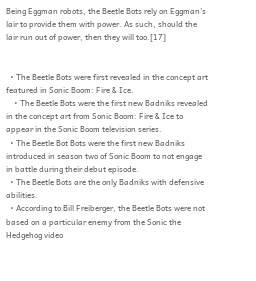Being Eggman robots, the Beetle Bots rely on Eggman's lair to provide them with power. As such, should the lair run out of power, then they will too.[17]


  • The Beetle Bots were first revealed in the concept art featured in Sonic Boom: Fire & Ice.
    • The Beetle Bots were the first new Badniks revealed in the concept art from Sonic Boom: Fire & Ice to appear in the Sonic Boom television series.
  • The Beetle Bot Bots were the first new Badniks introduced in season two of Sonic Boom to not engage in battle during their debut episode.
  • The Beetle Bots are the only Badniks with defensive abilities.
  • According to Bill Freiberger, the Beetle Bots were not based on a particular enemy from the Sonic the Hedgehog video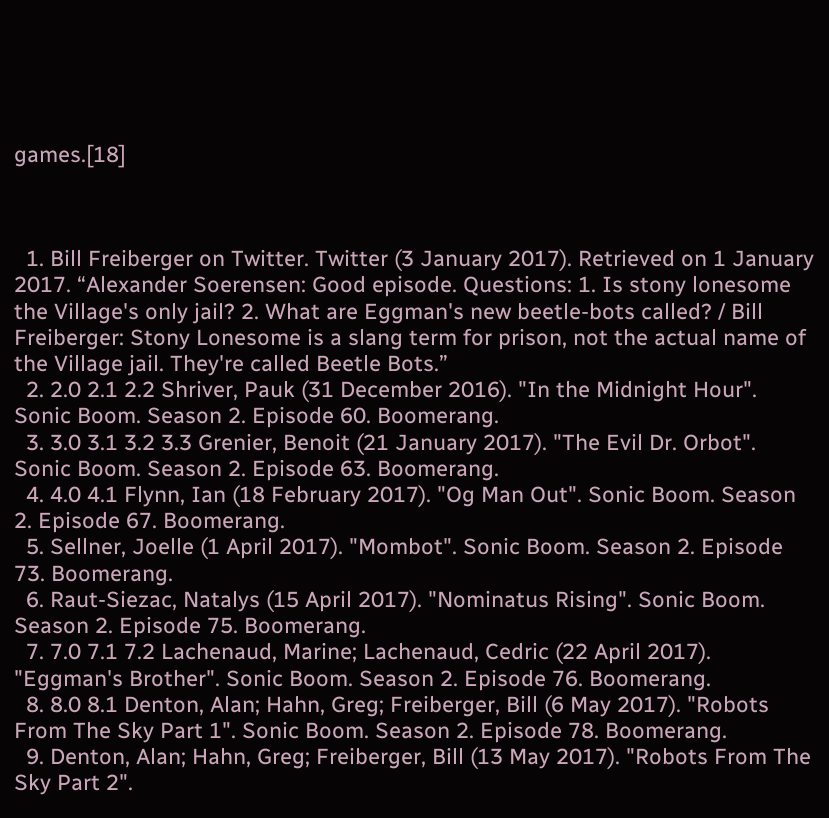games.[18]



  1. Bill Freiberger on Twitter. Twitter (3 January 2017). Retrieved on 1 January 2017. “Alexander Soerensen: Good episode. Questions: 1. Is stony lonesome the Village's only jail? 2. What are Eggman's new beetle-bots called? / Bill Freiberger: Stony Lonesome is a slang term for prison, not the actual name of the Village jail. They're called Beetle Bots.”
  2. 2.0 2.1 2.2 Shriver, Pauk (31 December 2016). "In the Midnight Hour". Sonic Boom. Season 2. Episode 60. Boomerang.
  3. 3.0 3.1 3.2 3.3 Grenier, Benoit (21 January 2017). "The Evil Dr. Orbot". Sonic Boom. Season 2. Episode 63. Boomerang.
  4. 4.0 4.1 Flynn, Ian (18 February 2017). "Og Man Out". Sonic Boom. Season 2. Episode 67. Boomerang.
  5. Sellner, Joelle (1 April 2017). "Mombot". Sonic Boom. Season 2. Episode 73. Boomerang.
  6. Raut-Siezac, Natalys (15 April 2017). "Nominatus Rising". Sonic Boom. Season 2. Episode 75. Boomerang.
  7. 7.0 7.1 7.2 Lachenaud, Marine; Lachenaud, Cedric (22 April 2017). "Eggman's Brother". Sonic Boom. Season 2. Episode 76. Boomerang.
  8. 8.0 8.1 Denton, Alan; Hahn, Greg; Freiberger, Bill (6 May 2017). "Robots From The Sky Part 1". Sonic Boom. Season 2. Episode 78. Boomerang.
  9. Denton, Alan; Hahn, Greg; Freiberger, Bill (13 May 2017). "Robots From The Sky Part 2".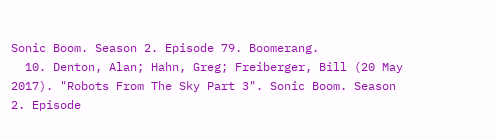Sonic Boom. Season 2. Episode 79. Boomerang.
  10. Denton, Alan; Hahn, Greg; Freiberger, Bill (20 May 2017). "Robots From The Sky Part 3". Sonic Boom. Season 2. Episode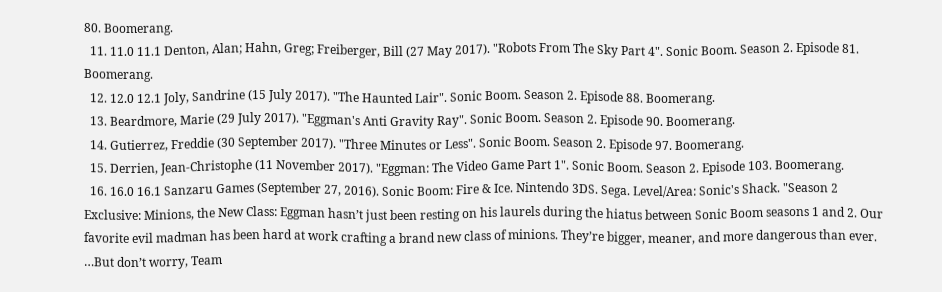80. Boomerang.
  11. 11.0 11.1 Denton, Alan; Hahn, Greg; Freiberger, Bill (27 May 2017). "Robots From The Sky Part 4". Sonic Boom. Season 2. Episode 81. Boomerang.
  12. 12.0 12.1 Joly, Sandrine (15 July 2017). "The Haunted Lair". Sonic Boom. Season 2. Episode 88. Boomerang.
  13. Beardmore, Marie (29 July 2017). "Eggman's Anti Gravity Ray". Sonic Boom. Season 2. Episode 90. Boomerang.
  14. Gutierrez, Freddie (30 September 2017). "Three Minutes or Less". Sonic Boom. Season 2. Episode 97. Boomerang.
  15. Derrien, Jean-Christophe (11 November 2017). "Eggman: The Video Game Part 1". Sonic Boom. Season 2. Episode 103. Boomerang.
  16. 16.0 16.1 Sanzaru Games (September 27, 2016). Sonic Boom: Fire & Ice. Nintendo 3DS. Sega. Level/Area: Sonic's Shack. "Season 2 Exclusive: Minions, the New Class: Eggman hasn’t just been resting on his laurels during the hiatus between Sonic Boom seasons 1 and 2. Our favorite evil madman has been hard at work crafting a brand new class of minions. They’re bigger, meaner, and more dangerous than ever. …But don’t worry, Team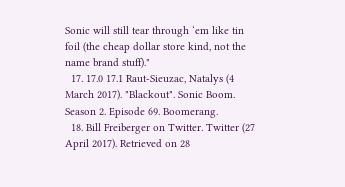Sonic will still tear through ‘em like tin foil (the cheap dollar store kind, not the name brand stuff)."
  17. 17.0 17.1 Raut-Sieuzac, Natalys (4 March 2017). "Blackout". Sonic Boom. Season 2. Episode 69. Boomerang.
  18. Bill Freiberger on Twitter. Twitter (27 April 2017). Retrieved on 28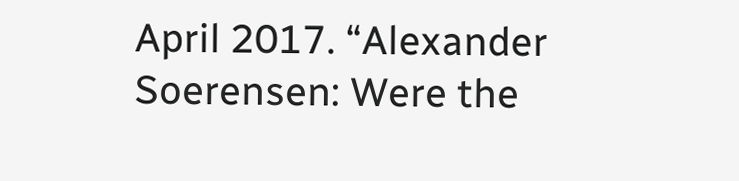April 2017. “Alexander Soerensen: Were the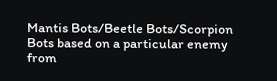Mantis Bots/Beetle Bots/Scorpion Bots based on a particular enemy from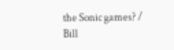the Sonic games? / Bill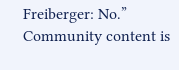Freiberger: No.”
Community content is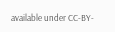available under CC-BY-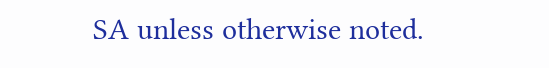SA unless otherwise noted.